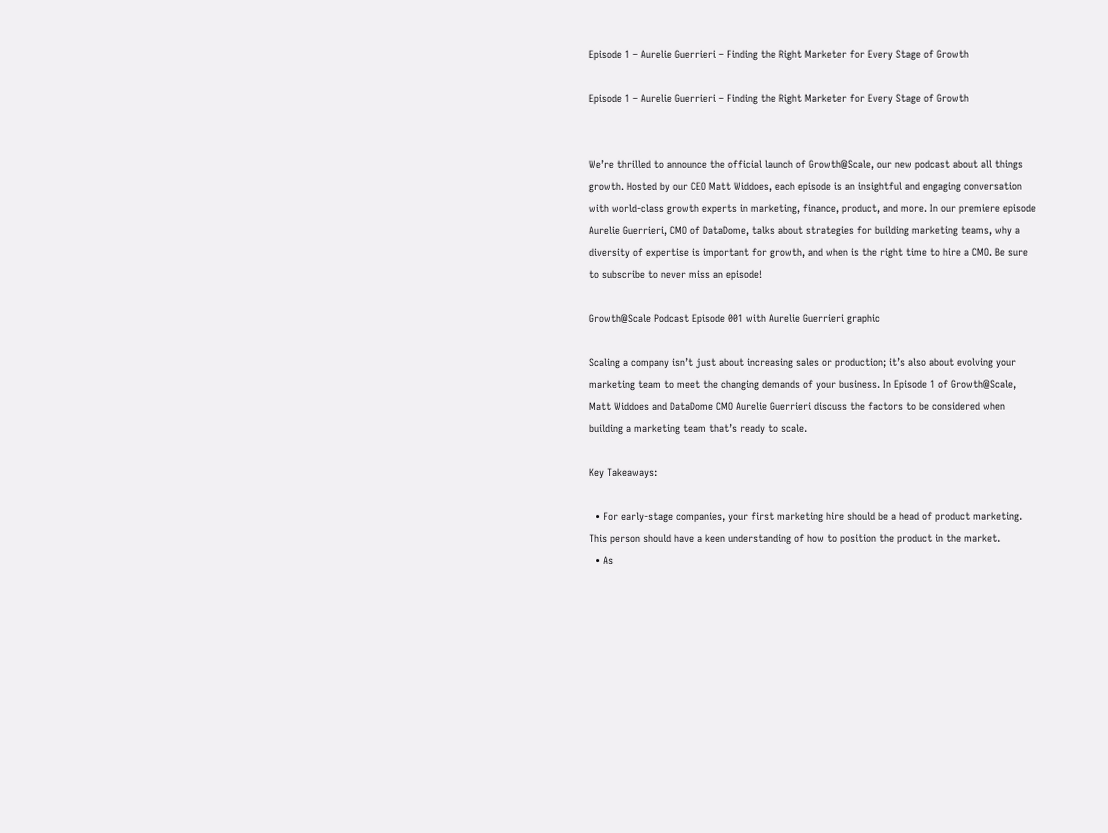Episode 1 – Aurelie Guerrieri – Finding the Right Marketer for Every Stage of Growth

Episode 1 – Aurelie Guerrieri – Finding the Right Marketer for Every Stage of Growth


We’re thrilled to announce the official launch of Growth@Scale, our new podcast about all things growth. Hosted by our CEO Matt Widdoes, each episode is an insightful and engaging conversation with world-class growth experts in marketing, finance, product, and more. In our premiere episode Aurelie Guerrieri, CMO of DataDome, talks about strategies for building marketing teams, why a diversity of expertise is important for growth, and when is the right time to hire a CMO. Be sure to subscribe to never miss an episode!

Growth@Scale Podcast Episode 001 with Aurelie Guerrieri graphic

Scaling a company isn’t just about increasing sales or production; it’s also about evolving your marketing team to meet the changing demands of your business. In Episode 1 of Growth@Scale, Matt Widdoes and DataDome CMO Aurelie Guerrieri discuss the factors to be considered when building a marketing team that’s ready to scale.

Key Takeaways:

  • For early-stage companies, your first marketing hire should be a head of product marketing. This person should have a keen understanding of how to position the product in the market.
  • As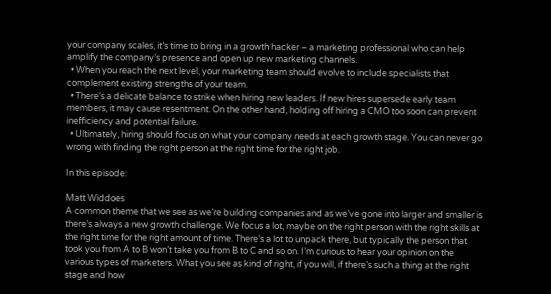your company scales, it’s time to bring in a growth hacker – a marketing professional who can help amplify the company’s presence and open up new marketing channels.
  • When you reach the next level, your marketing team should evolve to include specialists that complement existing strengths of your team.
  • There’s a delicate balance to strike when hiring new leaders. If new hires supersede early team members, it may cause resentment. On the other hand, holding off hiring a CMO too soon can prevent inefficiency and potential failure.
  • Ultimately, hiring should focus on what your company needs at each growth stage. You can never go wrong with finding the right person at the right time for the right job.

In this episode:

Matt Widdoes
A common theme that we see as we’re building companies and as we’ve gone into larger and smaller is there’s always a new growth challenge. We focus a lot, maybe on the right person with the right skills at the right time for the right amount of time. There’s a lot to unpack there, but typically the person that took you from A to B won’t take you from B to C and so on. I’m curious to hear your opinion on the various types of marketers. What you see as kind of right, if you will, if there’s such a thing at the right stage and how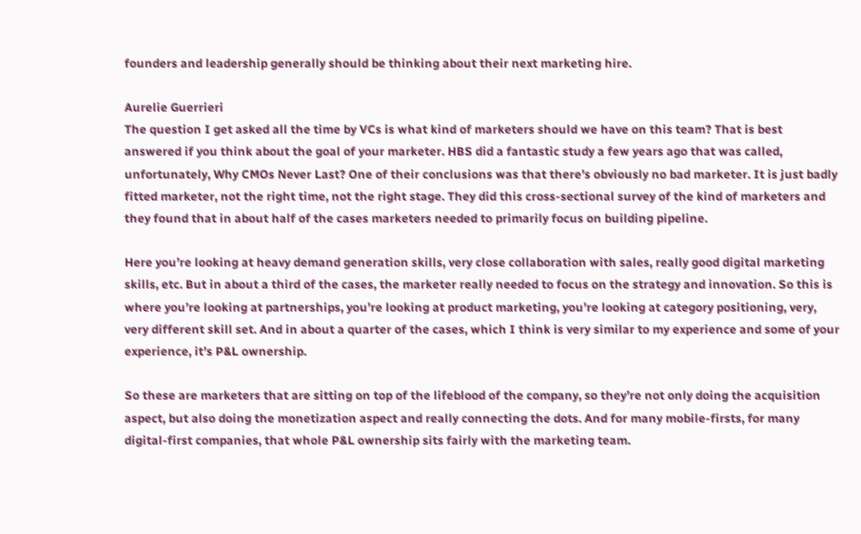founders and leadership generally should be thinking about their next marketing hire.

Aurelie Guerrieri
The question I get asked all the time by VCs is what kind of marketers should we have on this team? That is best answered if you think about the goal of your marketer. HBS did a fantastic study a few years ago that was called, unfortunately, Why CMOs Never Last? One of their conclusions was that there’s obviously no bad marketer. It is just badly fitted marketer, not the right time, not the right stage. They did this cross-sectional survey of the kind of marketers and they found that in about half of the cases marketers needed to primarily focus on building pipeline.

Here you’re looking at heavy demand generation skills, very close collaboration with sales, really good digital marketing skills, etc. But in about a third of the cases, the marketer really needed to focus on the strategy and innovation. So this is where you’re looking at partnerships, you’re looking at product marketing, you’re looking at category positioning, very, very different skill set. And in about a quarter of the cases, which I think is very similar to my experience and some of your experience, it’s P&L ownership.

So these are marketers that are sitting on top of the lifeblood of the company, so they’re not only doing the acquisition aspect, but also doing the monetization aspect and really connecting the dots. And for many mobile-firsts, for many digital-first companies, that whole P&L ownership sits fairly with the marketing team.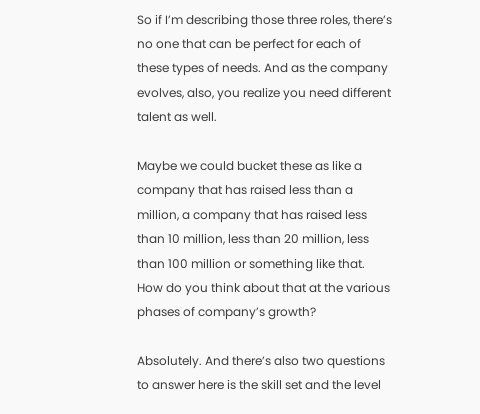So if I’m describing those three roles, there’s no one that can be perfect for each of these types of needs. And as the company evolves, also, you realize you need different talent as well.

Maybe we could bucket these as like a company that has raised less than a million, a company that has raised less than 10 million, less than 20 million, less than 100 million or something like that. How do you think about that at the various phases of company’s growth?

Absolutely. And there’s also two questions to answer here is the skill set and the level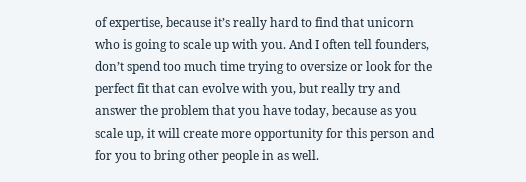of expertise, because it’s really hard to find that unicorn who is going to scale up with you. And I often tell founders, don’t spend too much time trying to oversize or look for the perfect fit that can evolve with you, but really try and answer the problem that you have today, because as you scale up, it will create more opportunity for this person and for you to bring other people in as well.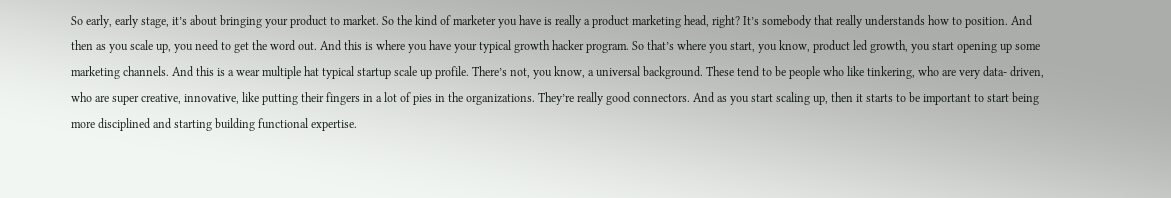So early, early stage, it’s about bringing your product to market. So the kind of marketer you have is really a product marketing head, right? It’s somebody that really understands how to position. And then as you scale up, you need to get the word out. And this is where you have your typical growth hacker program. So that’s where you start, you know, product led growth, you start opening up some marketing channels. And this is a wear multiple hat typical startup scale up profile. There’s not, you know, a universal background. These tend to be people who like tinkering, who are very data- driven, who are super creative, innovative, like putting their fingers in a lot of pies in the organizations. They’re really good connectors. And as you start scaling up, then it starts to be important to start being more disciplined and starting building functional expertise.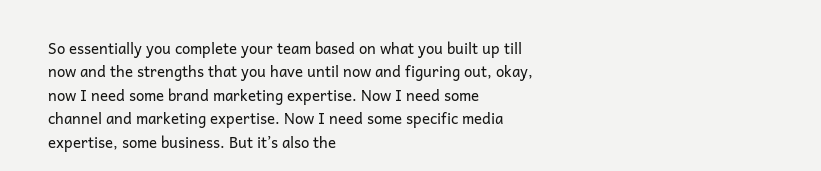So essentially you complete your team based on what you built up till now and the strengths that you have until now and figuring out, okay, now I need some brand marketing expertise. Now I need some channel and marketing expertise. Now I need some specific media expertise, some business. But it’s also the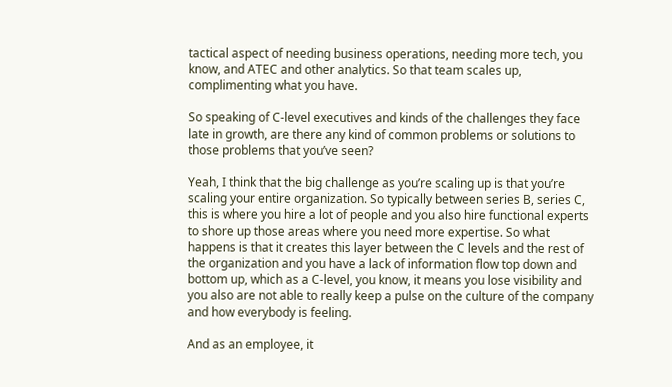tactical aspect of needing business operations, needing more tech, you know, and ATEC and other analytics. So that team scales up, complimenting what you have.

So speaking of C-level executives and kinds of the challenges they face late in growth, are there any kind of common problems or solutions to those problems that you’ve seen?

Yeah, I think that the big challenge as you’re scaling up is that you’re scaling your entire organization. So typically between series B, series C, this is where you hire a lot of people and you also hire functional experts to shore up those areas where you need more expertise. So what happens is that it creates this layer between the C levels and the rest of the organization and you have a lack of information flow top down and bottom up, which as a C-level, you know, it means you lose visibility and you also are not able to really keep a pulse on the culture of the company and how everybody is feeling.

And as an employee, it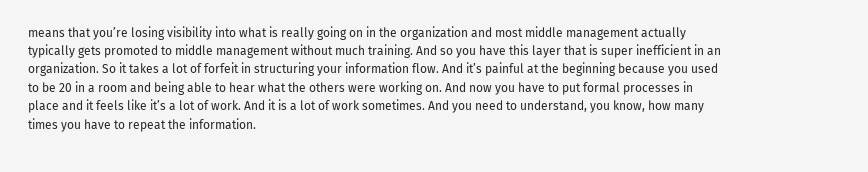means that you’re losing visibility into what is really going on in the organization and most middle management actually typically gets promoted to middle management without much training. And so you have this layer that is super inefficient in an organization. So it takes a lot of forfeit in structuring your information flow. And it’s painful at the beginning because you used to be 20 in a room and being able to hear what the others were working on. And now you have to put formal processes in place and it feels like it’s a lot of work. And it is a lot of work sometimes. And you need to understand, you know, how many times you have to repeat the information.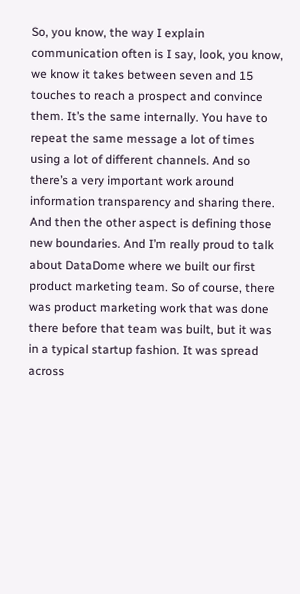So, you know, the way I explain communication often is I say, look, you know, we know it takes between seven and 15 touches to reach a prospect and convince them. It’s the same internally. You have to repeat the same message a lot of times using a lot of different channels. And so there’s a very important work around information transparency and sharing there. And then the other aspect is defining those new boundaries. And I’m really proud to talk about DataDome where we built our first product marketing team. So of course, there was product marketing work that was done there before that team was built, but it was in a typical startup fashion. It was spread across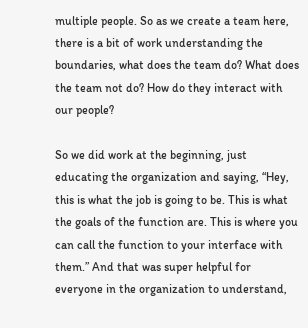multiple people. So as we create a team here, there is a bit of work understanding the boundaries, what does the team do? What does the team not do? How do they interact with our people?

So we did work at the beginning, just educating the organization and saying, “Hey, this is what the job is going to be. This is what the goals of the function are. This is where you can call the function to your interface with them.” And that was super helpful for everyone in the organization to understand,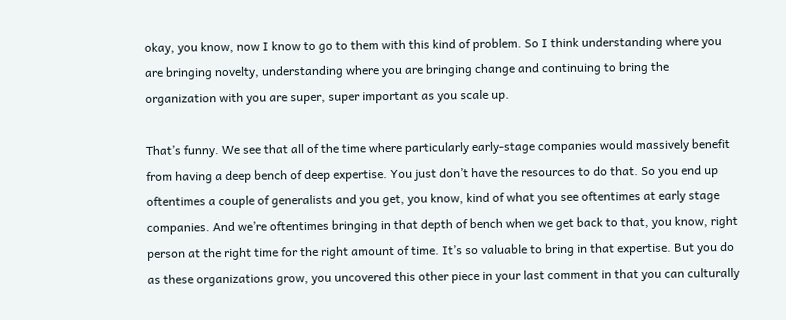okay, you know, now I know to go to them with this kind of problem. So I think understanding where you are bringing novelty, understanding where you are bringing change and continuing to bring the organization with you are super, super important as you scale up.

That’s funny. We see that all of the time where particularly early-stage companies would massively benefit from having a deep bench of deep expertise. You just don’t have the resources to do that. So you end up oftentimes a couple of generalists and you get, you know, kind of what you see oftentimes at early stage companies. And we’re oftentimes bringing in that depth of bench when we get back to that, you know, right person at the right time for the right amount of time. It’s so valuable to bring in that expertise. But you do as these organizations grow, you uncovered this other piece in your last comment in that you can culturally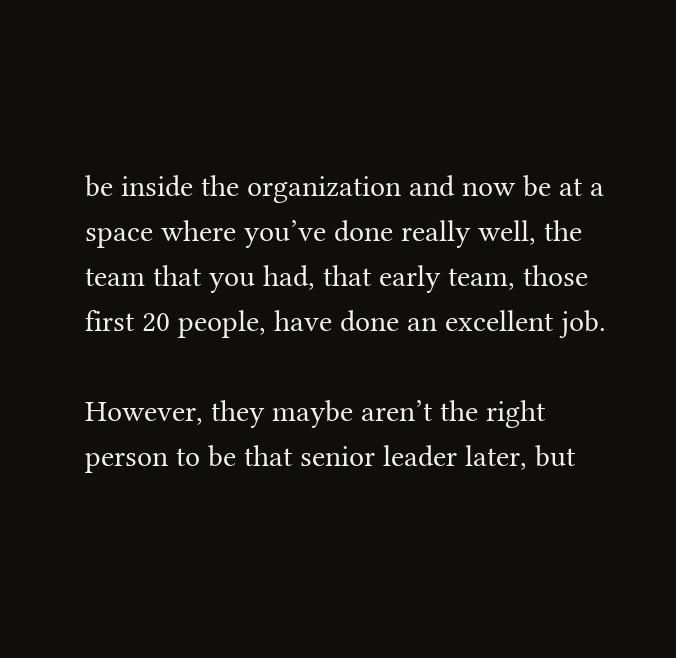be inside the organization and now be at a space where you’ve done really well, the team that you had, that early team, those first 20 people, have done an excellent job.

However, they maybe aren’t the right person to be that senior leader later, but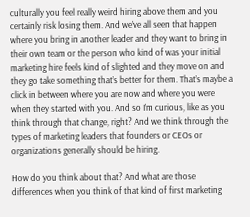culturally you feel really weird hiring above them and you certainly risk losing them. And we’ve all seen that happen where you bring in another leader and they want to bring in their own team or the person who kind of was your initial marketing hire feels kind of slighted and they move on and they go take something that’s better for them. That’s maybe a click in between where you are now and where you were when they started with you. And so I’m curious, like as you think through that change, right? And we think through the types of marketing leaders that founders or CEOs or organizations generally should be hiring.

How do you think about that? And what are those differences when you think of that kind of first marketing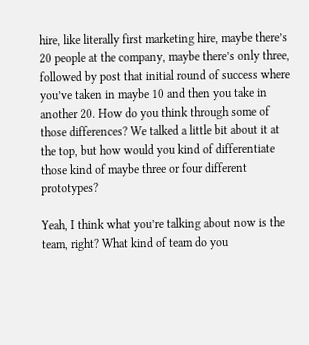hire, like literally first marketing hire, maybe there’s 20 people at the company, maybe there’s only three, followed by post that initial round of success where you’ve taken in maybe 10 and then you take in another 20. How do you think through some of those differences? We talked a little bit about it at the top, but how would you kind of differentiate those kind of maybe three or four different prototypes?

Yeah, I think what you’re talking about now is the team, right? What kind of team do you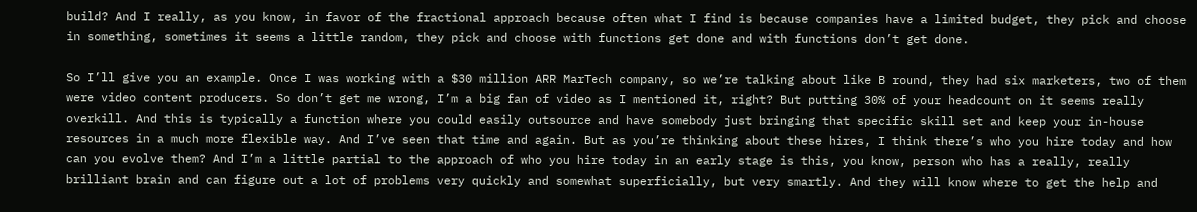build? And I really, as you know, in favor of the fractional approach because often what I find is because companies have a limited budget, they pick and choose in something, sometimes it seems a little random, they pick and choose with functions get done and with functions don’t get done.

So I’ll give you an example. Once I was working with a $30 million ARR MarTech company, so we’re talking about like B round, they had six marketers, two of them were video content producers. So don’t get me wrong, I’m a big fan of video as I mentioned it, right? But putting 30% of your headcount on it seems really overkill. And this is typically a function where you could easily outsource and have somebody just bringing that specific skill set and keep your in-house resources in a much more flexible way. And I’ve seen that time and again. But as you’re thinking about these hires, I think there’s who you hire today and how can you evolve them? And I’m a little partial to the approach of who you hire today in an early stage is this, you know, person who has a really, really brilliant brain and can figure out a lot of problems very quickly and somewhat superficially, but very smartly. And they will know where to get the help and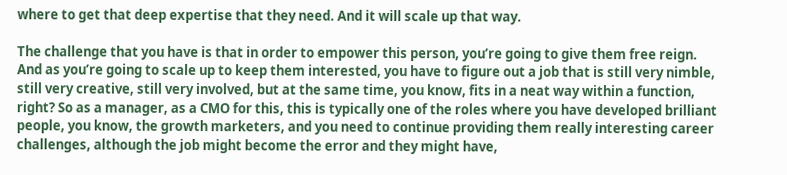where to get that deep expertise that they need. And it will scale up that way.

The challenge that you have is that in order to empower this person, you’re going to give them free reign. And as you’re going to scale up to keep them interested, you have to figure out a job that is still very nimble, still very creative, still very involved, but at the same time, you know, fits in a neat way within a function, right? So as a manager, as a CMO for this, this is typically one of the roles where you have developed brilliant people, you know, the growth marketers, and you need to continue providing them really interesting career challenges, although the job might become the error and they might have,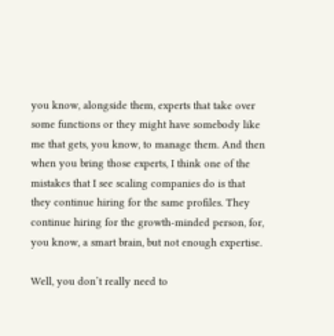you know, alongside them, experts that take over some functions or they might have somebody like me that gets, you know, to manage them. And then when you bring those experts, I think one of the mistakes that I see scaling companies do is that they continue hiring for the same profiles. They continue hiring for the growth-minded person, for, you know, a smart brain, but not enough expertise.

Well, you don’t really need to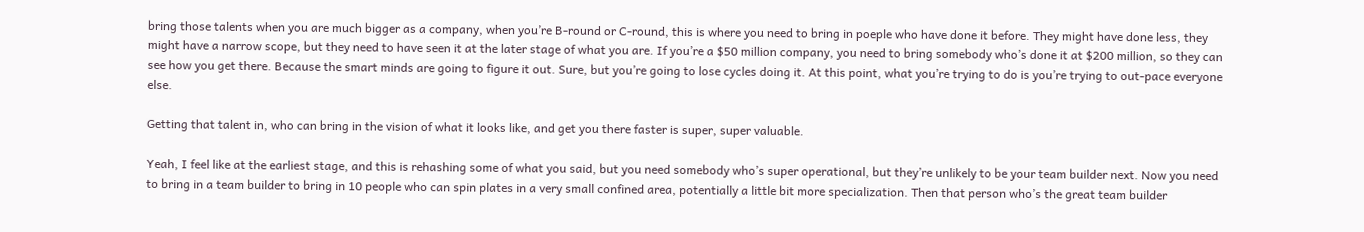bring those talents when you are much bigger as a company, when you’re B-round or C-round, this is where you need to bring in poeple who have done it before. They might have done less, they might have a narrow scope, but they need to have seen it at the later stage of what you are. If you’re a $50 million company, you need to bring somebody who’s done it at $200 million, so they can see how you get there. Because the smart minds are going to figure it out. Sure, but you’re going to lose cycles doing it. At this point, what you’re trying to do is you’re trying to out-pace everyone else.

Getting that talent in, who can bring in the vision of what it looks like, and get you there faster is super, super valuable.

Yeah, I feel like at the earliest stage, and this is rehashing some of what you said, but you need somebody who’s super operational, but they’re unlikely to be your team builder next. Now you need to bring in a team builder to bring in 10 people who can spin plates in a very small confined area, potentially a little bit more specialization. Then that person who’s the great team builder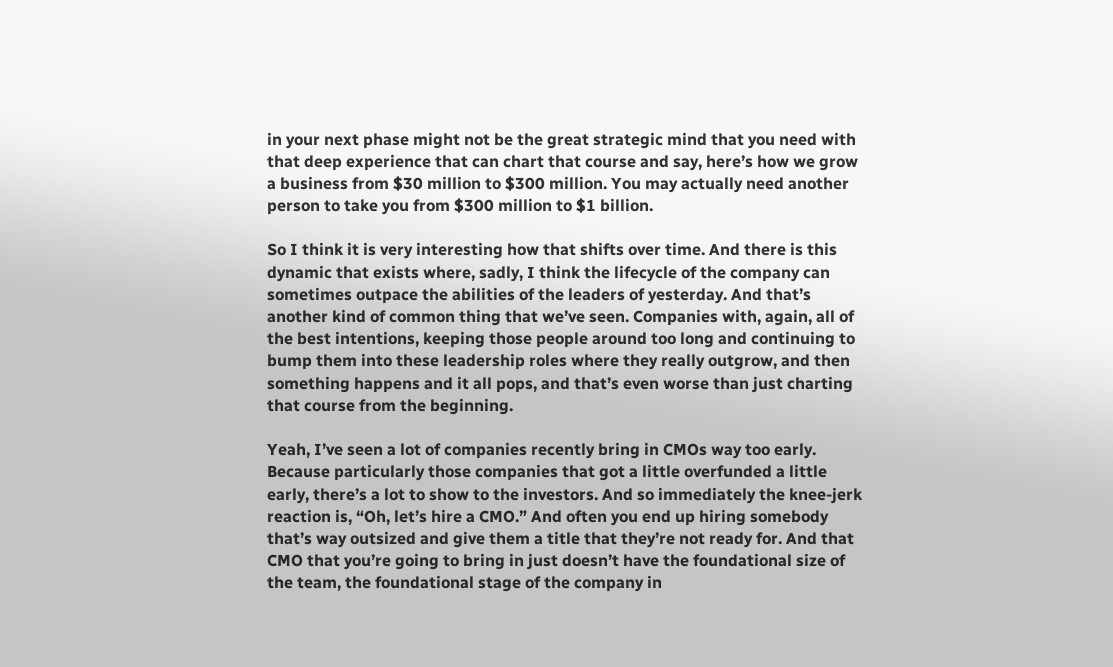in your next phase might not be the great strategic mind that you need with that deep experience that can chart that course and say, here’s how we grow a business from $30 million to $300 million. You may actually need another person to take you from $300 million to $1 billion.

So I think it is very interesting how that shifts over time. And there is this dynamic that exists where, sadly, I think the lifecycle of the company can sometimes outpace the abilities of the leaders of yesterday. And that’s another kind of common thing that we’ve seen. Companies with, again, all of the best intentions, keeping those people around too long and continuing to bump them into these leadership roles where they really outgrow, and then something happens and it all pops, and that’s even worse than just charting that course from the beginning.

Yeah, I’ve seen a lot of companies recently bring in CMOs way too early. Because particularly those companies that got a little overfunded a little early, there’s a lot to show to the investors. And so immediately the knee-jerk reaction is, “Oh, let’s hire a CMO.” And often you end up hiring somebody that’s way outsized and give them a title that they’re not ready for. And that CMO that you’re going to bring in just doesn’t have the foundational size of the team, the foundational stage of the company in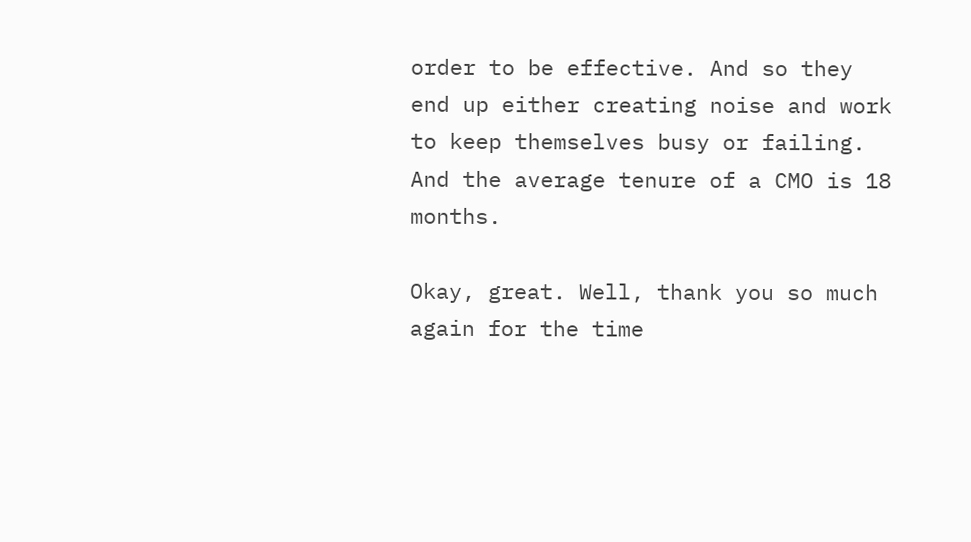order to be effective. And so they end up either creating noise and work to keep themselves busy or failing. And the average tenure of a CMO is 18 months.

Okay, great. Well, thank you so much again for the time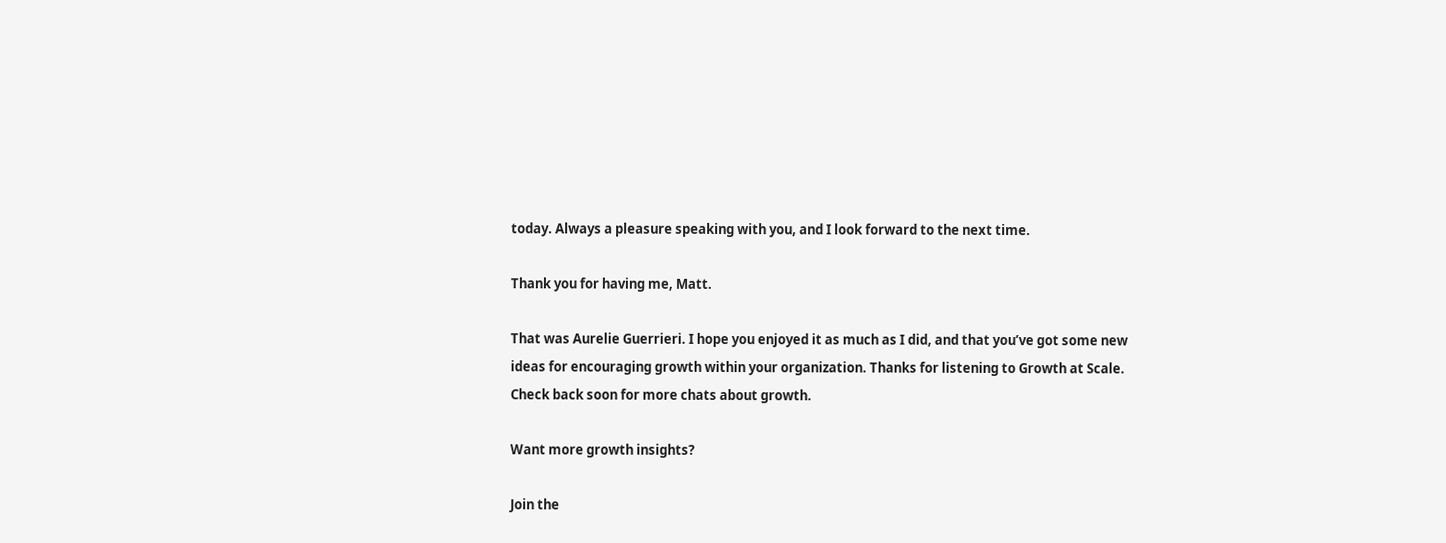today. Always a pleasure speaking with you, and I look forward to the next time.

Thank you for having me, Matt.

That was Aurelie Guerrieri. I hope you enjoyed it as much as I did, and that you’ve got some new ideas for encouraging growth within your organization. Thanks for listening to Growth at Scale. Check back soon for more chats about growth.

Want more growth insights?

Join the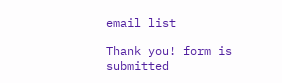email list

Thank you! form is submitted